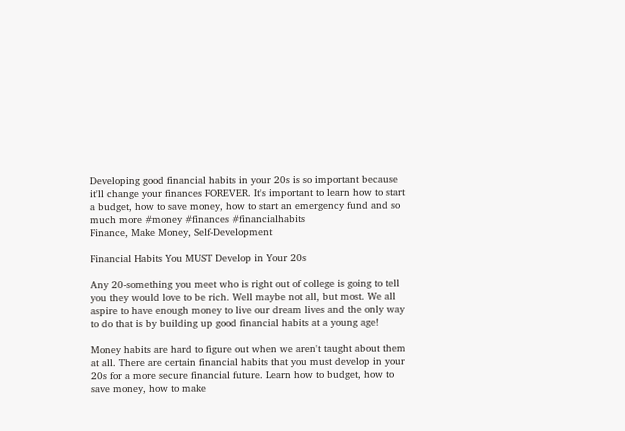Developing good financial habits in your 20s is so important because it'll change your finances FOREVER. It's important to learn how to start a budget, how to save money, how to start an emergency fund and so much more #money #finances #financialhabits
Finance, Make Money, Self-Development

Financial Habits You MUST Develop in Your 20s

Any 20-something you meet who is right out of college is going to tell you they would love to be rich. Well maybe not all, but most. We all aspire to have enough money to live our dream lives and the only way to do that is by building up good financial habits at a young age!

Money habits are hard to figure out when we aren't taught about them at all. There are certain financial habits that you must develop in your 20s for a more secure financial future. Learn how to budget, how to save money, how to make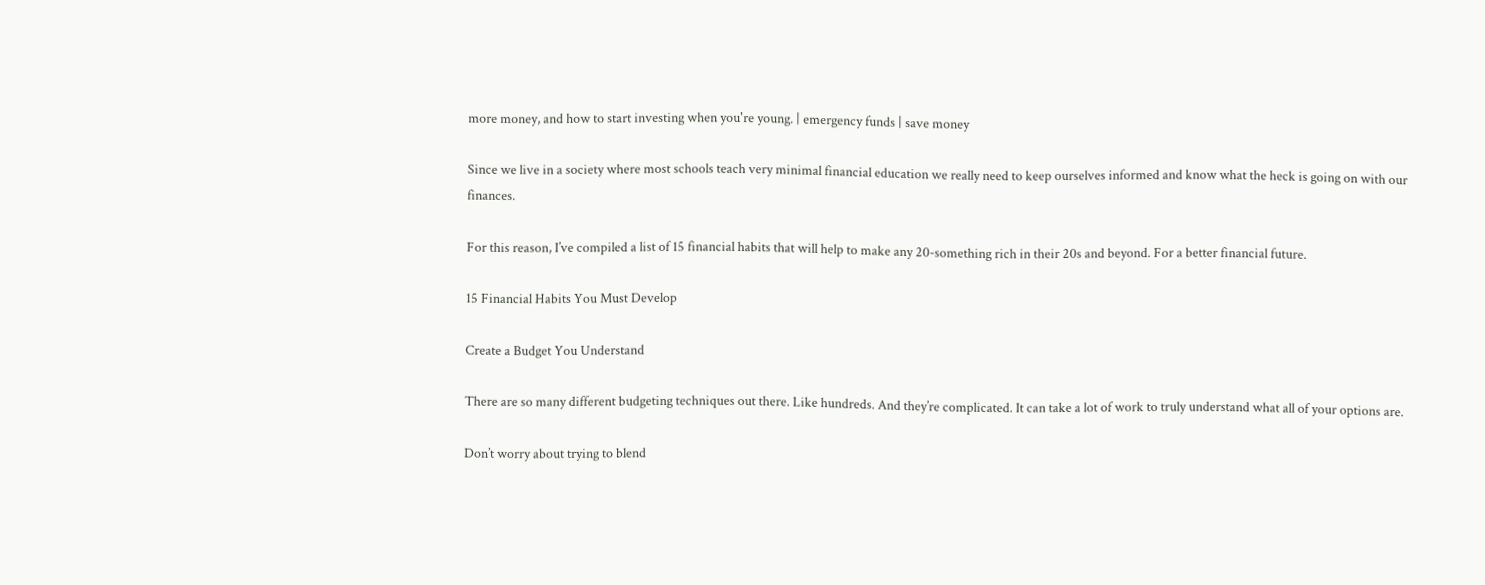more money, and how to start investing when you're young. | emergency funds | save money

Since we live in a society where most schools teach very minimal financial education we really need to keep ourselves informed and know what the heck is going on with our finances.

For this reason, I’ve compiled a list of 15 financial habits that will help to make any 20-something rich in their 20s and beyond. For a better financial future.

15 Financial Habits You Must Develop

Create a Budget You Understand

There are so many different budgeting techniques out there. Like hundreds. And they’re complicated. It can take a lot of work to truly understand what all of your options are.

Don’t worry about trying to blend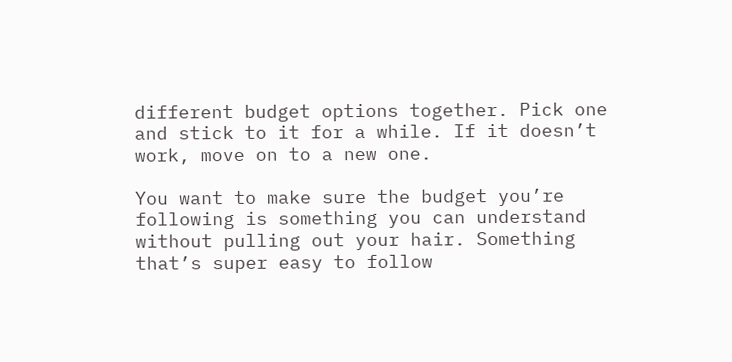different budget options together. Pick one and stick to it for a while. If it doesn’t work, move on to a new one.

You want to make sure the budget you’re following is something you can understand without pulling out your hair. Something that’s super easy to follow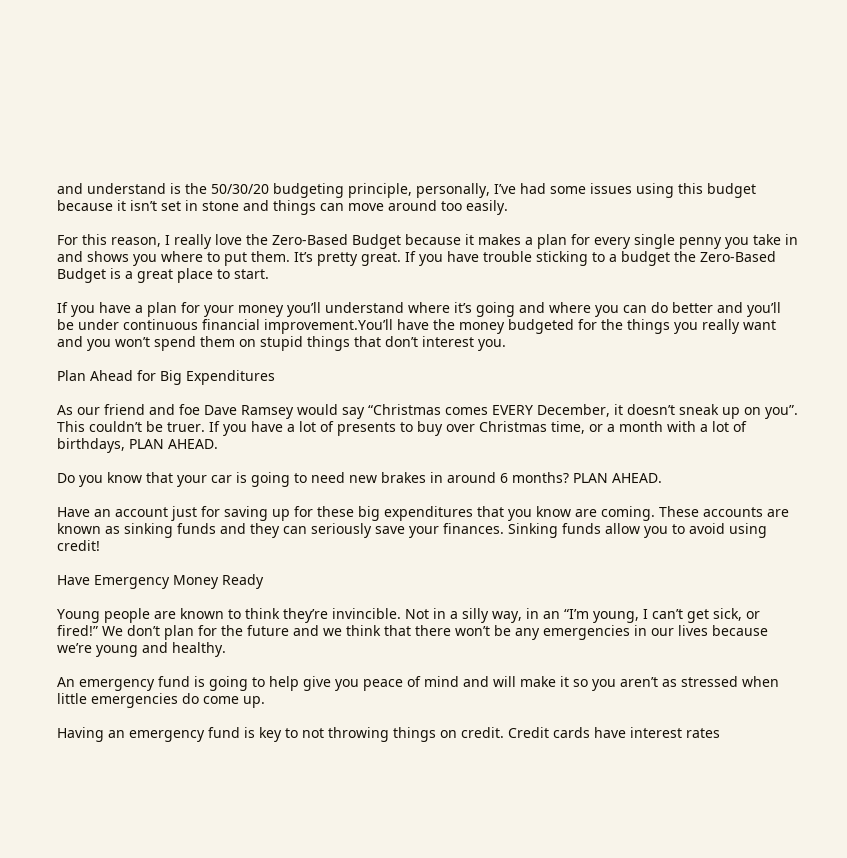and understand is the 50/30/20 budgeting principle, personally, I’ve had some issues using this budget because it isn’t set in stone and things can move around too easily.

For this reason, I really love the Zero-Based Budget because it makes a plan for every single penny you take in and shows you where to put them. It’s pretty great. If you have trouble sticking to a budget the Zero-Based Budget is a great place to start.

If you have a plan for your money you’ll understand where it’s going and where you can do better and you’ll be under continuous financial improvement.You’ll have the money budgeted for the things you really want and you won’t spend them on stupid things that don’t interest you.

Plan Ahead for Big Expenditures

As our friend and foe Dave Ramsey would say “Christmas comes EVERY December, it doesn’t sneak up on you”. This couldn’t be truer. If you have a lot of presents to buy over Christmas time, or a month with a lot of birthdays, PLAN AHEAD.

Do you know that your car is going to need new brakes in around 6 months? PLAN AHEAD.

Have an account just for saving up for these big expenditures that you know are coming. These accounts are known as sinking funds and they can seriously save your finances. Sinking funds allow you to avoid using credit!

Have Emergency Money Ready

Young people are known to think they’re invincible. Not in a silly way, in an “I’m young, I can’t get sick, or fired!” We don’t plan for the future and we think that there won’t be any emergencies in our lives because we’re young and healthy.

An emergency fund is going to help give you peace of mind and will make it so you aren’t as stressed when little emergencies do come up.

Having an emergency fund is key to not throwing things on credit. Credit cards have interest rates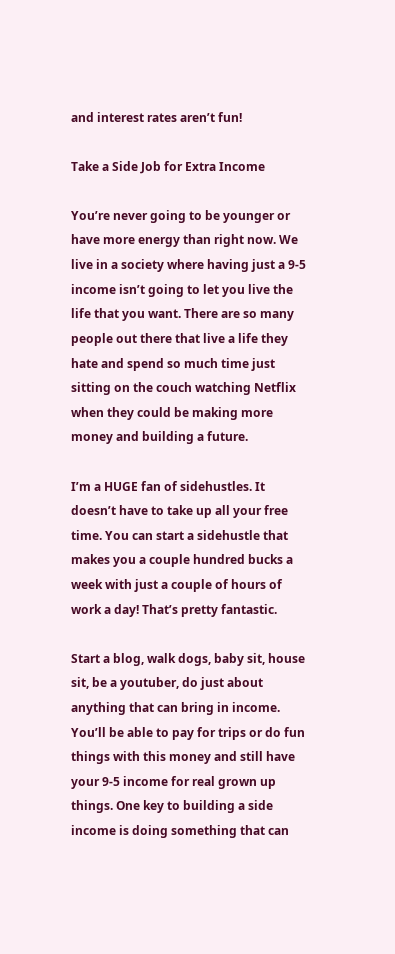and interest rates aren’t fun!

Take a Side Job for Extra Income

You’re never going to be younger or have more energy than right now. We live in a society where having just a 9-5 income isn’t going to let you live the life that you want. There are so many people out there that live a life they hate and spend so much time just sitting on the couch watching Netflix when they could be making more money and building a future.

I’m a HUGE fan of sidehustles. It doesn’t have to take up all your free time. You can start a sidehustle that makes you a couple hundred bucks a week with just a couple of hours of work a day! That’s pretty fantastic.

Start a blog, walk dogs, baby sit, house sit, be a youtuber, do just about anything that can bring in income. You’ll be able to pay for trips or do fun things with this money and still have your 9-5 income for real grown up things. One key to building a side income is doing something that can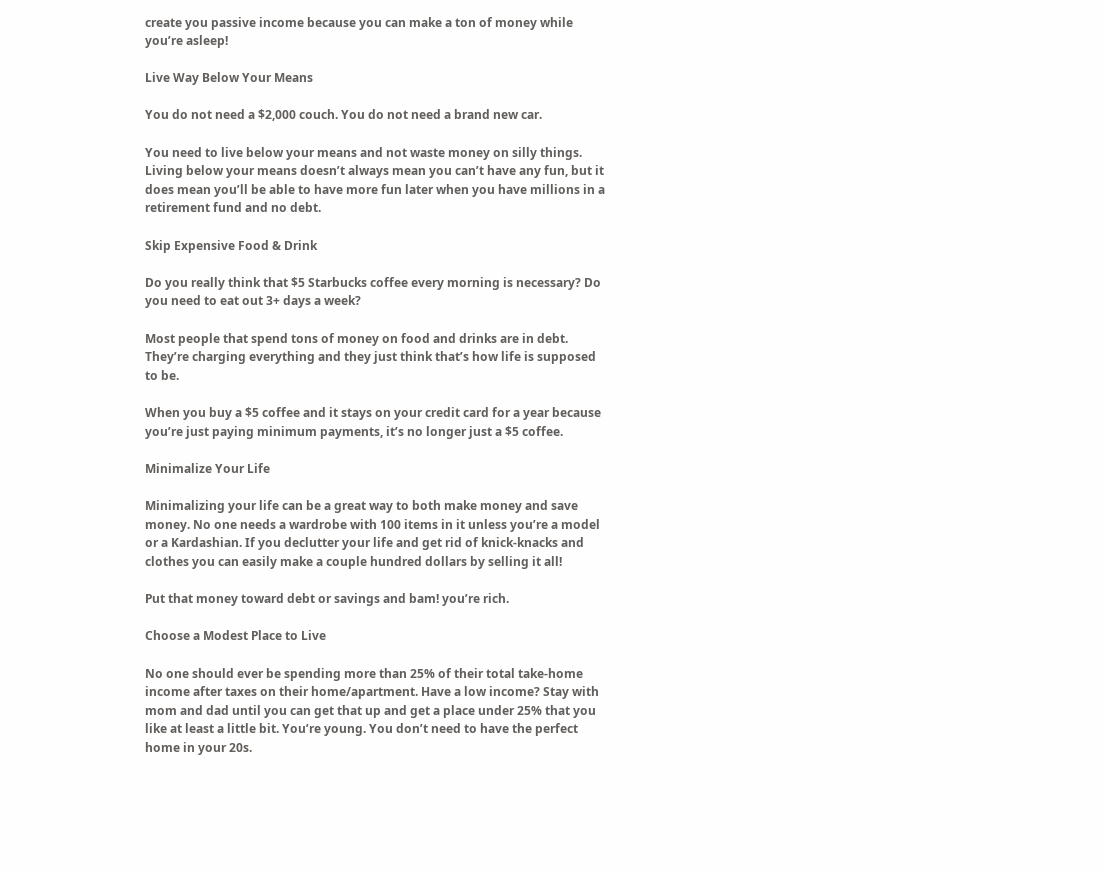create you passive income because you can make a ton of money while you’re asleep!

Live Way Below Your Means

You do not need a $2,000 couch. You do not need a brand new car.

You need to live below your means and not waste money on silly things. Living below your means doesn’t always mean you can’t have any fun, but it does mean you’ll be able to have more fun later when you have millions in a retirement fund and no debt.

Skip Expensive Food & Drink

Do you really think that $5 Starbucks coffee every morning is necessary? Do you need to eat out 3+ days a week?

Most people that spend tons of money on food and drinks are in debt. They’re charging everything and they just think that’s how life is supposed to be.

When you buy a $5 coffee and it stays on your credit card for a year because you’re just paying minimum payments, it’s no longer just a $5 coffee.

Minimalize Your Life

Minimalizing your life can be a great way to both make money and save money. No one needs a wardrobe with 100 items in it unless you’re a model or a Kardashian. If you declutter your life and get rid of knick-knacks and clothes you can easily make a couple hundred dollars by selling it all!

Put that money toward debt or savings and bam! you’re rich.

Choose a Modest Place to Live

No one should ever be spending more than 25% of their total take-home income after taxes on their home/apartment. Have a low income? Stay with mom and dad until you can get that up and get a place under 25% that you like at least a little bit. You’re young. You don’t need to have the perfect home in your 20s.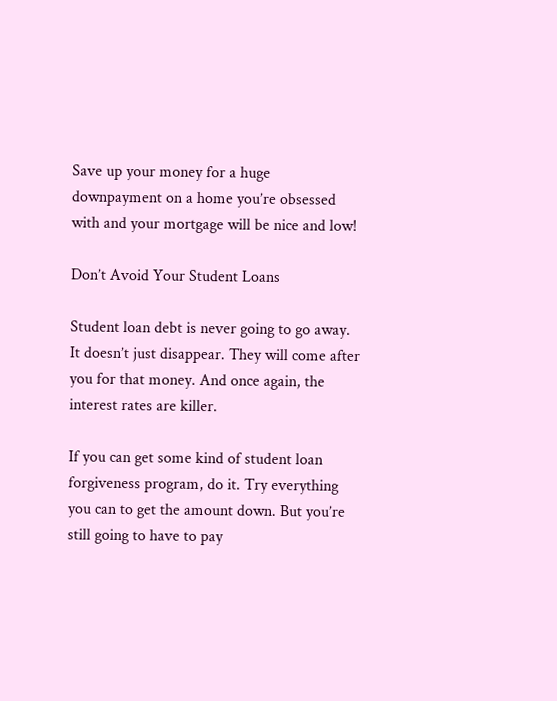Save up your money for a huge downpayment on a home you’re obsessed with and your mortgage will be nice and low!

Don’t Avoid Your Student Loans

Student loan debt is never going to go away. It doesn’t just disappear. They will come after you for that money. And once again, the interest rates are killer.

If you can get some kind of student loan forgiveness program, do it. Try everything you can to get the amount down. But you’re still going to have to pay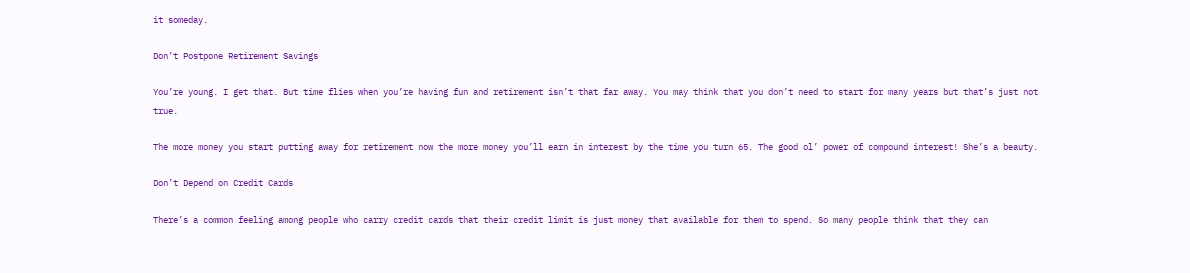it someday.

Don’t Postpone Retirement Savings

You’re young. I get that. But time flies when you’re having fun and retirement isn’t that far away. You may think that you don’t need to start for many years but that’s just not true.

The more money you start putting away for retirement now the more money you’ll earn in interest by the time you turn 65. The good ol’ power of compound interest! She’s a beauty.

Don’t Depend on Credit Cards

There’s a common feeling among people who carry credit cards that their credit limit is just money that available for them to spend. So many people think that they can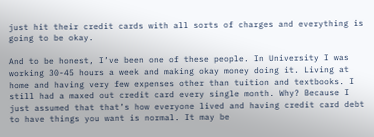just hit their credit cards with all sorts of charges and everything is going to be okay.

And to be honest, I’ve been one of these people. In University I was working 30-45 hours a week and making okay money doing it. Living at home and having very few expenses other than tuition and textbooks. I still had a maxed out credit card every single month. Why? Because I just assumed that that’s how everyone lived and having credit card debt to have things you want is normal. It may be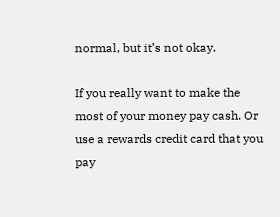normal, but it’s not okay.

If you really want to make the most of your money pay cash. Or use a rewards credit card that you pay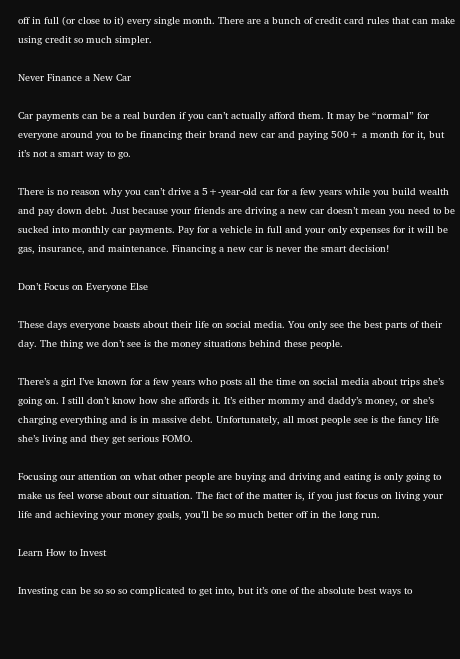off in full (or close to it) every single month. There are a bunch of credit card rules that can make using credit so much simpler.

Never Finance a New Car

Car payments can be a real burden if you can’t actually afford them. It may be “normal” for everyone around you to be financing their brand new car and paying 500+ a month for it, but it’s not a smart way to go.

There is no reason why you can’t drive a 5+-year-old car for a few years while you build wealth and pay down debt. Just because your friends are driving a new car doesn’t mean you need to be sucked into monthly car payments. Pay for a vehicle in full and your only expenses for it will be gas, insurance, and maintenance. Financing a new car is never the smart decision!

Don’t Focus on Everyone Else

These days everyone boasts about their life on social media. You only see the best parts of their day. The thing we don’t see is the money situations behind these people.

There’s a girl I’ve known for a few years who posts all the time on social media about trips she’s going on. I still don’t know how she affords it. It’s either mommy and daddy’s money, or she’s charging everything and is in massive debt. Unfortunately, all most people see is the fancy life she’s living and they get serious FOMO.

Focusing our attention on what other people are buying and driving and eating is only going to make us feel worse about our situation. The fact of the matter is, if you just focus on living your life and achieving your money goals, you’ll be so much better off in the long run.

Learn How to Invest

Investing can be so so so complicated to get into, but it’s one of the absolute best ways to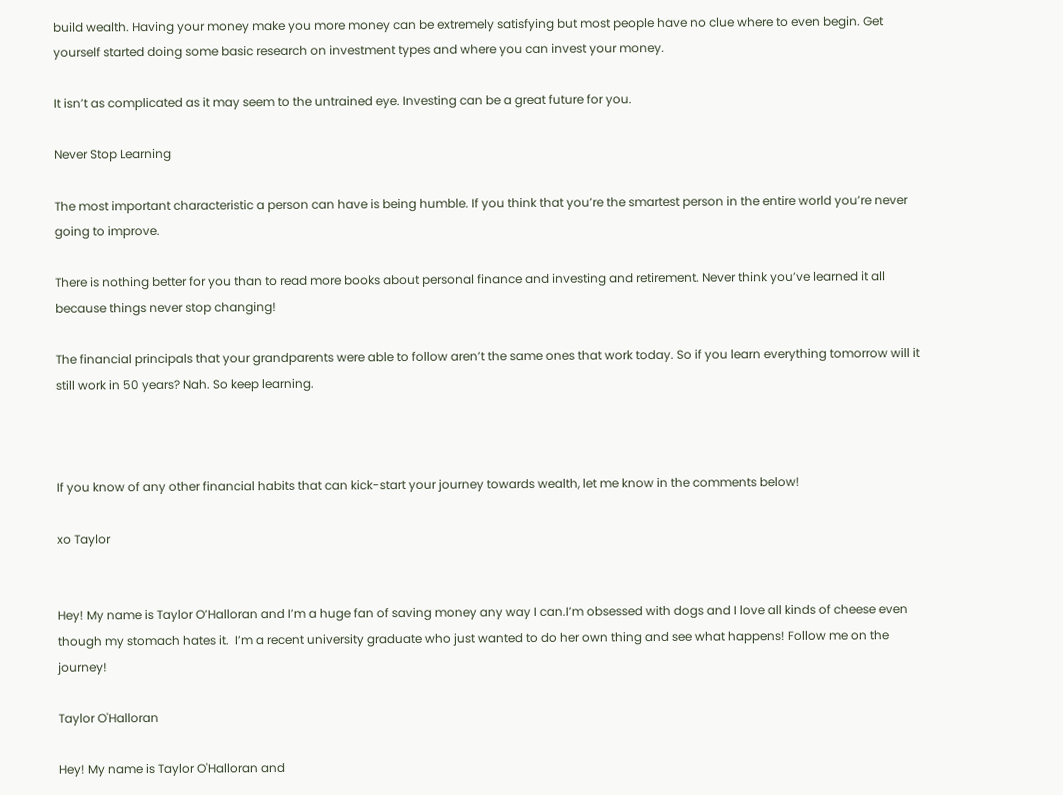build wealth. Having your money make you more money can be extremely satisfying but most people have no clue where to even begin. Get yourself started doing some basic research on investment types and where you can invest your money.

It isn’t as complicated as it may seem to the untrained eye. Investing can be a great future for you.

Never Stop Learning

The most important characteristic a person can have is being humble. If you think that you’re the smartest person in the entire world you’re never going to improve.

There is nothing better for you than to read more books about personal finance and investing and retirement. Never think you’ve learned it all because things never stop changing!

The financial principals that your grandparents were able to follow aren’t the same ones that work today. So if you learn everything tomorrow will it still work in 50 years? Nah. So keep learning.



If you know of any other financial habits that can kick-start your journey towards wealth, let me know in the comments below!

xo Taylor


Hey! My name is Taylor O’Halloran and I’m a huge fan of saving money any way I can.I’m obsessed with dogs and I love all kinds of cheese even though my stomach hates it.  I’m a recent university graduate who just wanted to do her own thing and see what happens! Follow me on the journey!

Taylor O'Halloran

Hey! My name is Taylor O'Halloran and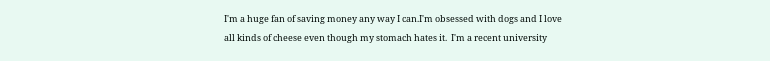I'm a huge fan of saving money any way I can.I'm obsessed with dogs and I love all kinds of cheese even though my stomach hates it.  I'm a recent university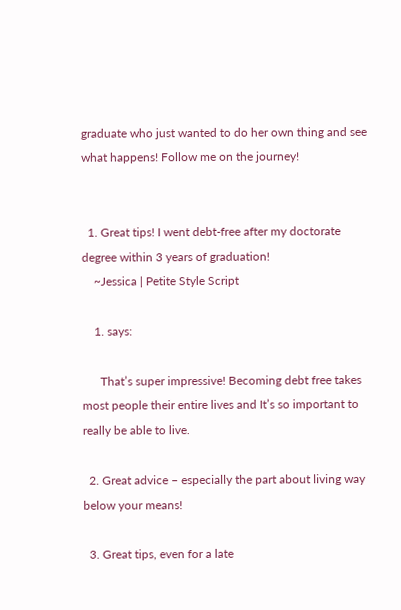graduate who just wanted to do her own thing and see what happens! Follow me on the journey!


  1. Great tips! I went debt-free after my doctorate degree within 3 years of graduation!
    ~Jessica | Petite Style Script

    1. says:

      That’s super impressive! Becoming debt free takes most people their entire lives and It’s so important to really be able to live.

  2. Great advice – especially the part about living way below your means!

  3. Great tips, even for a late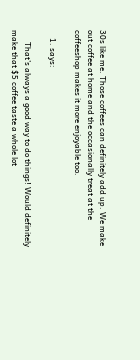30s like me. Those coffees can definitely add up. We make out coffee at home and the occasionally treat at the coffeeshop makes it more enjoyable too.

    1. says:

      That’s always a good way to do things! Would definitely make that $5 coffee taste a whole lot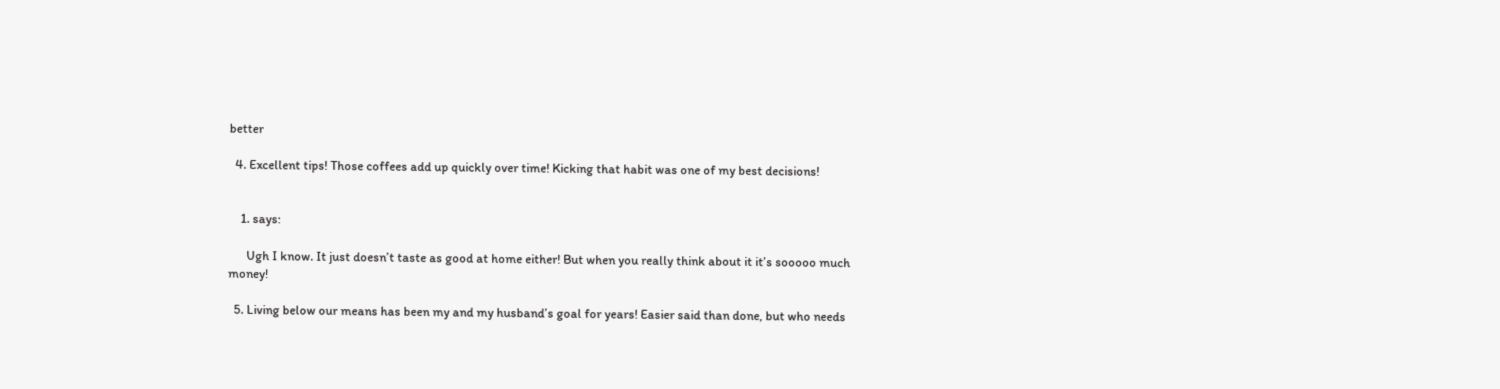better

  4. Excellent tips! Those coffees add up quickly over time! Kicking that habit was one of my best decisions!


    1. says:

      Ugh I know. It just doesn’t taste as good at home either! But when you really think about it it’s sooooo much money!

  5. Living below our means has been my and my husband’s goal for years! Easier said than done, but who needs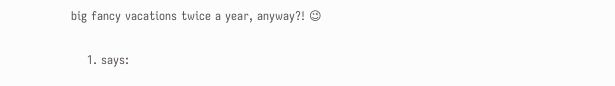big fancy vacations twice a year, anyway?! 😉

    1. says: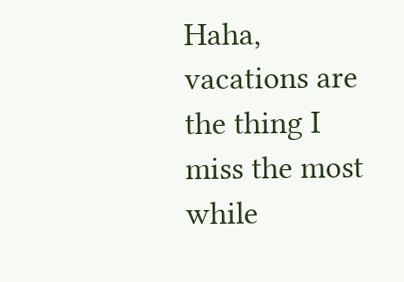Haha, vacations are the thing I miss the most while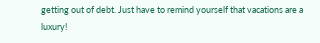getting out of debt. Just have to remind yourself that vacations are a luxury!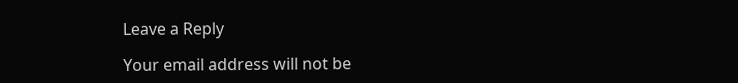Leave a Reply

Your email address will not be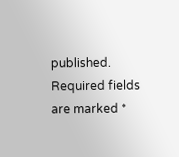published. Required fields are marked *